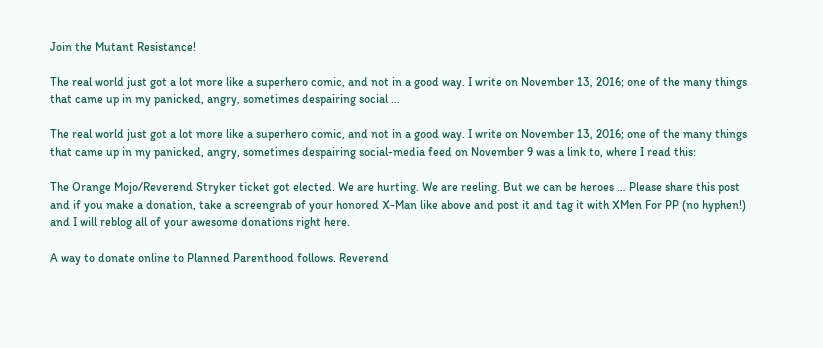Join the Mutant Resistance!

The real world just got a lot more like a superhero comic, and not in a good way. I write on November 13, 2016; one of the many things that came up in my panicked, angry, sometimes despairing social …

The real world just got a lot more like a superhero comic, and not in a good way. I write on November 13, 2016; one of the many things that came up in my panicked, angry, sometimes despairing social-media feed on November 9 was a link to, where I read this:

The Orange Mojo/Reverend Stryker ticket got elected. We are hurting. We are reeling. But we can be heroes … Please share this post and if you make a donation, take a screengrab of your honored X-Man like above and post it and tag it with XMen For PP (no hyphen!) and I will reblog all of your awesome donations right here.

A way to donate online to Planned Parenthood follows. Reverend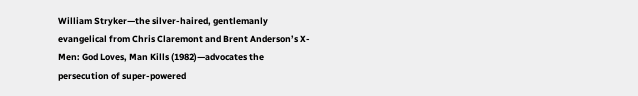William Stryker—the silver-haired, gentlemanly evangelical from Chris Claremont and Brent Anderson’s X-Men: God Loves, Man Kills (1982)—advocates the persecution of super-powered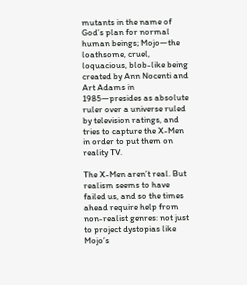mutants in the name of God’s plan for normal human beings; Mojo—the loathsome, cruel, loquacious, blob-like being created by Ann Nocenti and Art Adams in 1985—presides as absolute ruler over a universe ruled by television ratings, and tries to capture the X-Men in order to put them on reality TV.

The X-Men aren’t real. But realism seems to have failed us, and so the times ahead require help from non-realist genres: not just to project dystopias like Mojo’s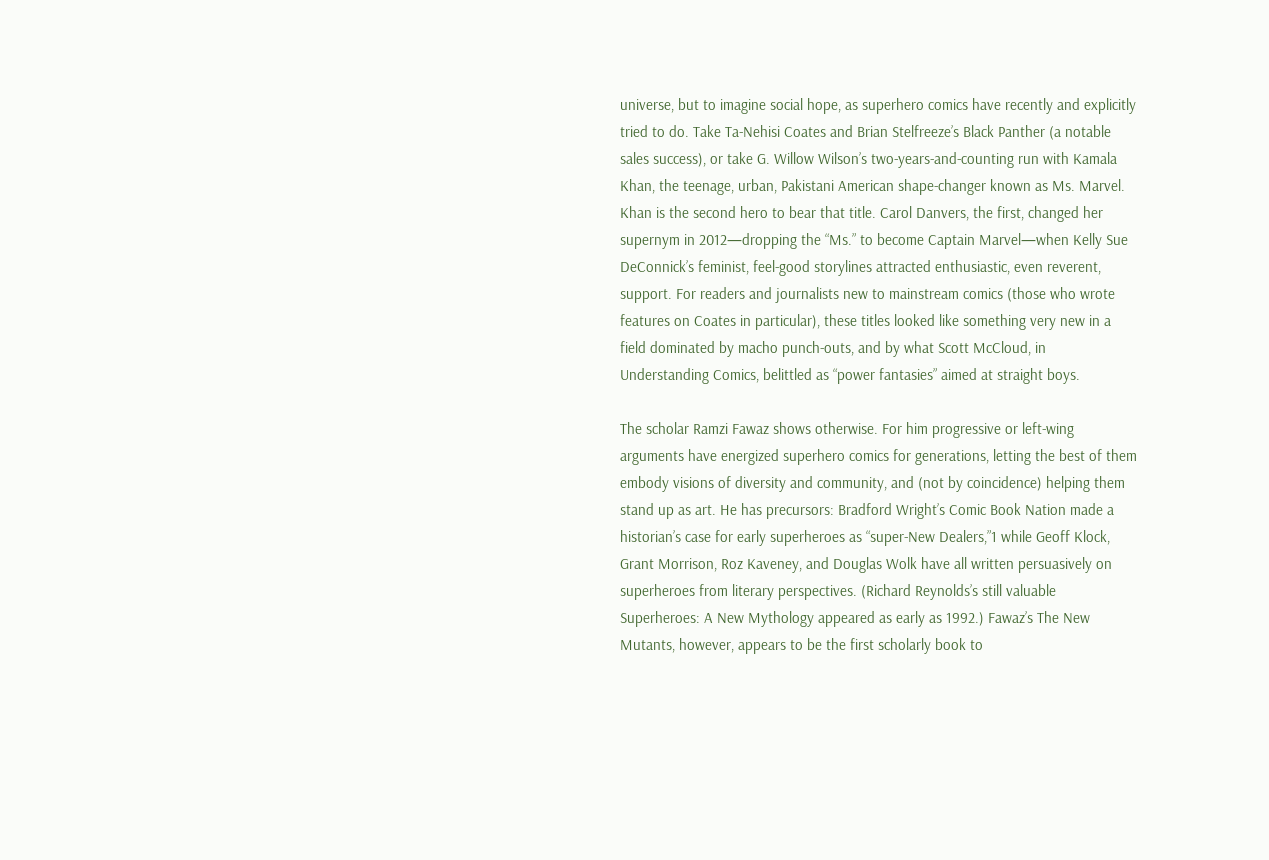universe, but to imagine social hope, as superhero comics have recently and explicitly tried to do. Take Ta-Nehisi Coates and Brian Stelfreeze’s Black Panther (a notable sales success), or take G. Willow Wilson’s two-years-and-counting run with Kamala Khan, the teenage, urban, Pakistani American shape-changer known as Ms. Marvel. Khan is the second hero to bear that title. Carol Danvers, the first, changed her supernym in 2012—dropping the “Ms.” to become Captain Marvel—when Kelly Sue DeConnick’s feminist, feel-good storylines attracted enthusiastic, even reverent, support. For readers and journalists new to mainstream comics (those who wrote features on Coates in particular), these titles looked like something very new in a field dominated by macho punch-outs, and by what Scott McCloud, in Understanding Comics, belittled as “power fantasies” aimed at straight boys.

The scholar Ramzi Fawaz shows otherwise. For him progressive or left-wing arguments have energized superhero comics for generations, letting the best of them embody visions of diversity and community, and (not by coincidence) helping them stand up as art. He has precursors: Bradford Wright’s Comic Book Nation made a historian’s case for early superheroes as “super-New Dealers,”1 while Geoff Klock, Grant Morrison, Roz Kaveney, and Douglas Wolk have all written persuasively on superheroes from literary perspectives. (Richard Reynolds’s still valuable Superheroes: A New Mythology appeared as early as 1992.) Fawaz’s The New Mutants, however, appears to be the first scholarly book to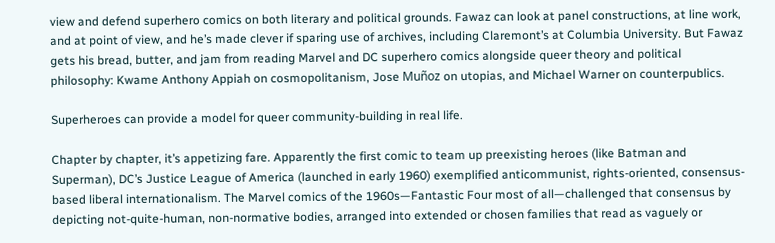view and defend superhero comics on both literary and political grounds. Fawaz can look at panel constructions, at line work, and at point of view, and he’s made clever if sparing use of archives, including Claremont’s at Columbia University. But Fawaz gets his bread, butter, and jam from reading Marvel and DC superhero comics alongside queer theory and political philosophy: Kwame Anthony Appiah on cosmopolitanism, Jose Muñoz on utopias, and Michael Warner on counterpublics.

Superheroes can provide a model for queer community-building in real life.

Chapter by chapter, it’s appetizing fare. Apparently the first comic to team up preexisting heroes (like Batman and Superman), DC’s Justice League of America (launched in early 1960) exemplified anticommunist, rights-oriented, consensus-based liberal internationalism. The Marvel comics of the 1960s—Fantastic Four most of all—challenged that consensus by depicting not-quite-human, non-normative bodies, arranged into extended or chosen families that read as vaguely or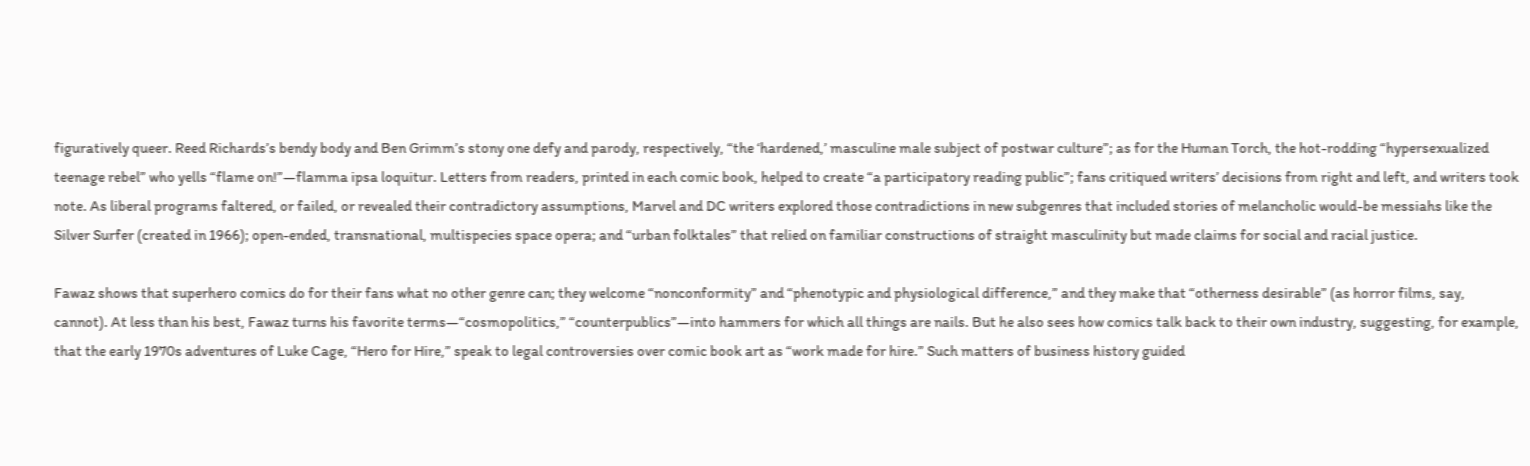figuratively queer. Reed Richards’s bendy body and Ben Grimm’s stony one defy and parody, respectively, “the ‘hardened,’ masculine male subject of postwar culture”; as for the Human Torch, the hot-rodding “hypersexualized teenage rebel” who yells “flame on!”—flamma ipsa loquitur. Letters from readers, printed in each comic book, helped to create “a participatory reading public”; fans critiqued writers’ decisions from right and left, and writers took note. As liberal programs faltered, or failed, or revealed their contradictory assumptions, Marvel and DC writers explored those contradictions in new subgenres that included stories of melancholic would-be messiahs like the Silver Surfer (created in 1966); open-ended, transnational, multispecies space opera; and “urban folktales” that relied on familiar constructions of straight masculinity but made claims for social and racial justice.

Fawaz shows that superhero comics do for their fans what no other genre can; they welcome “nonconformity” and “phenotypic and physiological difference,” and they make that “otherness desirable” (as horror films, say, cannot). At less than his best, Fawaz turns his favorite terms—“cosmopolitics,” “counterpublics”—into hammers for which all things are nails. But he also sees how comics talk back to their own industry, suggesting, for example, that the early 1970s adventures of Luke Cage, “Hero for Hire,” speak to legal controversies over comic book art as “work made for hire.” Such matters of business history guided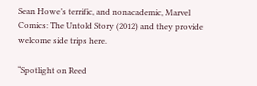Sean Howe’s terrific, and nonacademic, Marvel Comics: The Untold Story (2012) and they provide welcome side trips here.

“Spotlight on Reed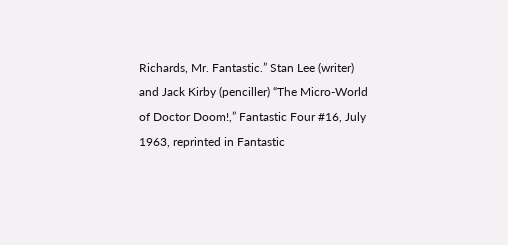Richards, Mr. Fantastic.” Stan Lee (writer) and Jack Kirby (penciller) “The Micro-World of Doctor Doom!,” Fantastic Four #16, July 1963, reprinted in Fantastic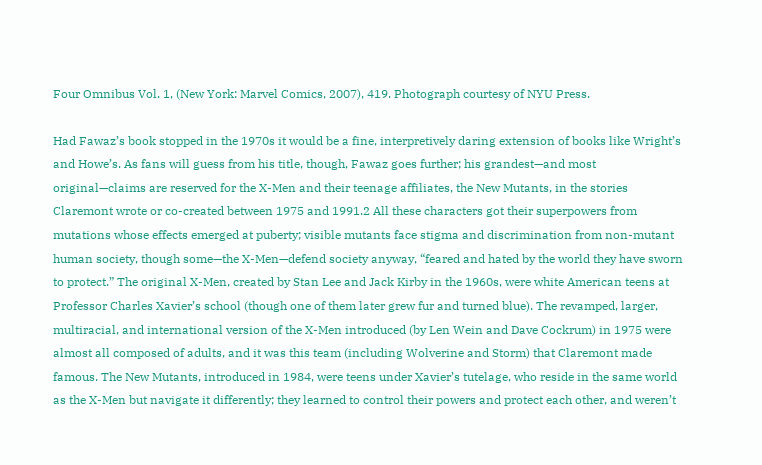Four Omnibus Vol. 1, (New York: Marvel Comics, 2007), 419. Photograph courtesy of NYU Press.

Had Fawaz’s book stopped in the 1970s it would be a fine, interpretively daring extension of books like Wright’s and Howe’s. As fans will guess from his title, though, Fawaz goes further; his grandest—and most original—claims are reserved for the X-Men and their teenage affiliates, the New Mutants, in the stories Claremont wrote or co-created between 1975 and 1991.2 All these characters got their superpowers from mutations whose effects emerged at puberty; visible mutants face stigma and discrimination from non-mutant human society, though some—the X-Men—defend society anyway, “feared and hated by the world they have sworn to protect.” The original X-Men, created by Stan Lee and Jack Kirby in the 1960s, were white American teens at Professor Charles Xavier’s school (though one of them later grew fur and turned blue). The revamped, larger, multiracial, and international version of the X-Men introduced (by Len Wein and Dave Cockrum) in 1975 were almost all composed of adults, and it was this team (including Wolverine and Storm) that Claremont made famous. The New Mutants, introduced in 1984, were teens under Xavier’s tutelage, who reside in the same world as the X-Men but navigate it differently; they learned to control their powers and protect each other, and weren’t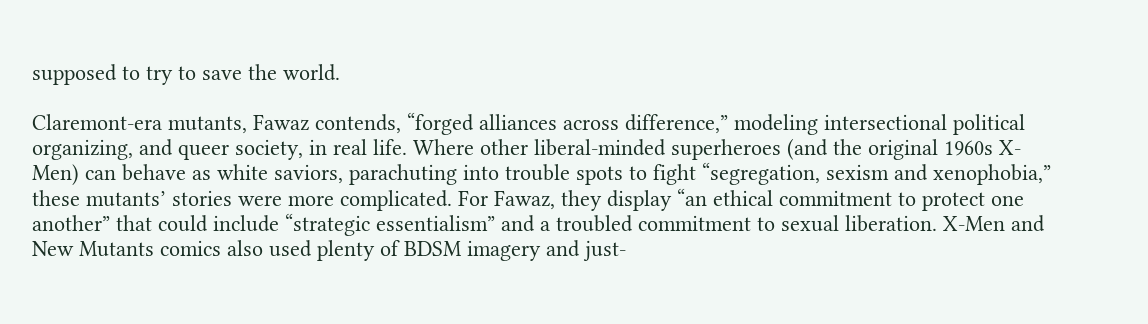supposed to try to save the world.

Claremont-era mutants, Fawaz contends, “forged alliances across difference,” modeling intersectional political organizing, and queer society, in real life. Where other liberal-minded superheroes (and the original 1960s X-Men) can behave as white saviors, parachuting into trouble spots to fight “segregation, sexism and xenophobia,” these mutants’ stories were more complicated. For Fawaz, they display “an ethical commitment to protect one another” that could include “strategic essentialism” and a troubled commitment to sexual liberation. X-Men and New Mutants comics also used plenty of BDSM imagery and just-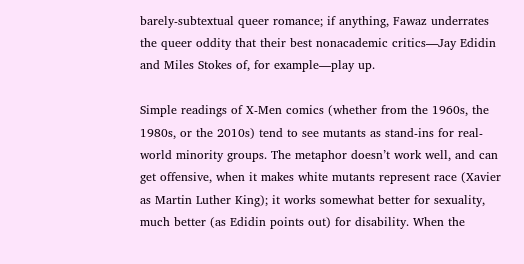barely-subtextual queer romance; if anything, Fawaz underrates the queer oddity that their best nonacademic critics—Jay Edidin and Miles Stokes of, for example—play up.

Simple readings of X-Men comics (whether from the 1960s, the 1980s, or the 2010s) tend to see mutants as stand-ins for real-world minority groups. The metaphor doesn’t work well, and can get offensive, when it makes white mutants represent race (Xavier as Martin Luther King); it works somewhat better for sexuality, much better (as Edidin points out) for disability. When the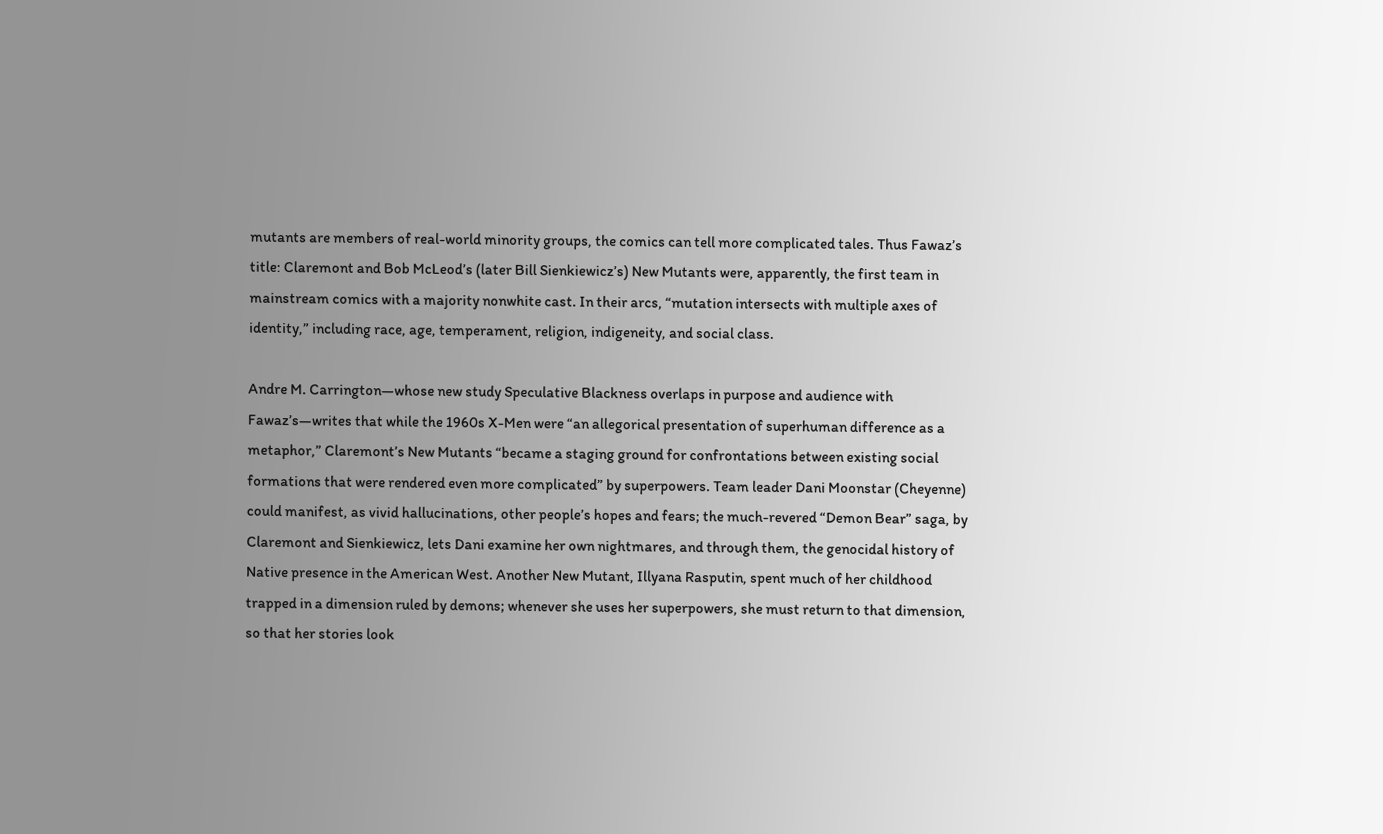mutants are members of real-world minority groups, the comics can tell more complicated tales. Thus Fawaz’s title: Claremont and Bob McLeod’s (later Bill Sienkiewicz’s) New Mutants were, apparently, the first team in mainstream comics with a majority nonwhite cast. In their arcs, “mutation intersects with multiple axes of identity,” including race, age, temperament, religion, indigeneity, and social class.

Andre M. Carrington—whose new study Speculative Blackness overlaps in purpose and audience with Fawaz’s—writes that while the 1960s X-Men were “an allegorical presentation of superhuman difference as a metaphor,” Claremont’s New Mutants “became a staging ground for confrontations between existing social formations that were rendered even more complicated” by superpowers. Team leader Dani Moonstar (Cheyenne) could manifest, as vivid hallucinations, other people’s hopes and fears; the much-revered “Demon Bear” saga, by Claremont and Sienkiewicz, lets Dani examine her own nightmares, and through them, the genocidal history of Native presence in the American West. Another New Mutant, Illyana Rasputin, spent much of her childhood trapped in a dimension ruled by demons; whenever she uses her superpowers, she must return to that dimension, so that her stories look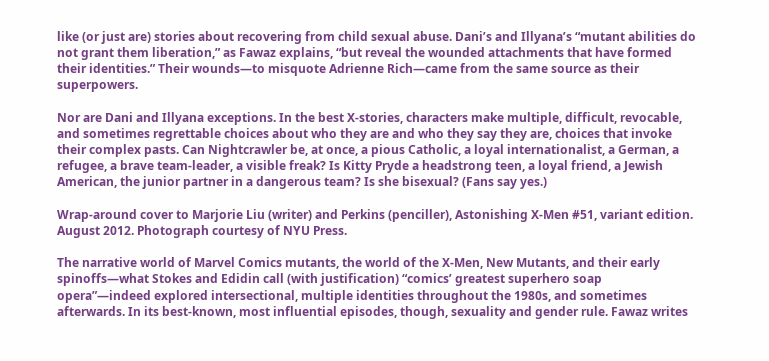like (or just are) stories about recovering from child sexual abuse. Dani’s and Illyana’s “mutant abilities do not grant them liberation,” as Fawaz explains, “but reveal the wounded attachments that have formed their identities.” Their wounds—to misquote Adrienne Rich—came from the same source as their superpowers.

Nor are Dani and Illyana exceptions. In the best X-stories, characters make multiple, difficult, revocable, and sometimes regrettable choices about who they are and who they say they are, choices that invoke their complex pasts. Can Nightcrawler be, at once, a pious Catholic, a loyal internationalist, a German, a refugee, a brave team-leader, a visible freak? Is Kitty Pryde a headstrong teen, a loyal friend, a Jewish American, the junior partner in a dangerous team? Is she bisexual? (Fans say yes.)

Wrap-around cover to Marjorie Liu (writer) and Perkins (penciller), Astonishing X-Men #51, variant edition. August 2012. Photograph courtesy of NYU Press.

The narrative world of Marvel Comics mutants, the world of the X-Men, New Mutants, and their early spinoffs—what Stokes and Edidin call (with justification) “comics’ greatest superhero soap opera”—indeed explored intersectional, multiple identities throughout the 1980s, and sometimes afterwards. In its best-known, most influential episodes, though, sexuality and gender rule. Fawaz writes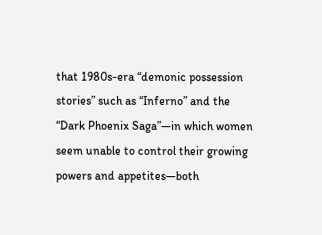that 1980s-era “demonic possession stories” such as “Inferno” and the “Dark Phoenix Saga”—in which women seem unable to control their growing powers and appetites—both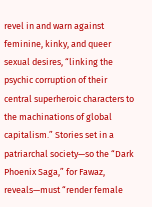revel in and warn against feminine, kinky, and queer sexual desires, “linking the psychic corruption of their central superheroic characters to the machinations of global capitalism.” Stories set in a patriarchal society—so the “Dark Phoenix Saga,” for Fawaz, reveals—must “render female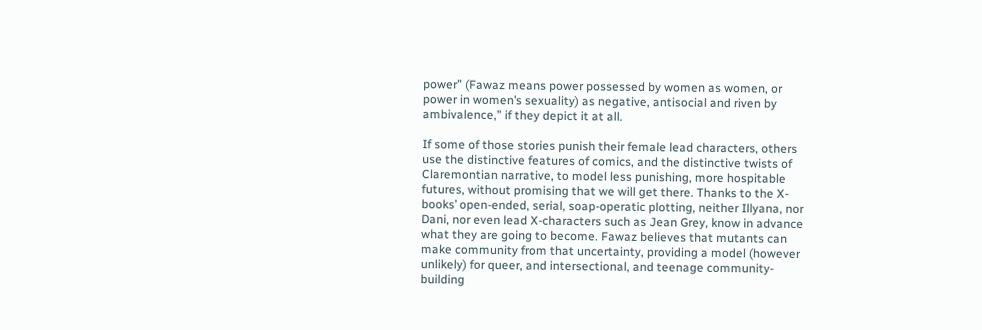power” (Fawaz means power possessed by women as women, or power in women’s sexuality) as negative, antisocial and riven by ambivalence,” if they depict it at all.

If some of those stories punish their female lead characters, others use the distinctive features of comics, and the distinctive twists of Claremontian narrative, to model less punishing, more hospitable futures, without promising that we will get there. Thanks to the X-books’ open-ended, serial, soap-operatic plotting, neither Illyana, nor Dani, nor even lead X-characters such as Jean Grey, know in advance what they are going to become. Fawaz believes that mutants can make community from that uncertainty, providing a model (however unlikely) for queer, and intersectional, and teenage community-building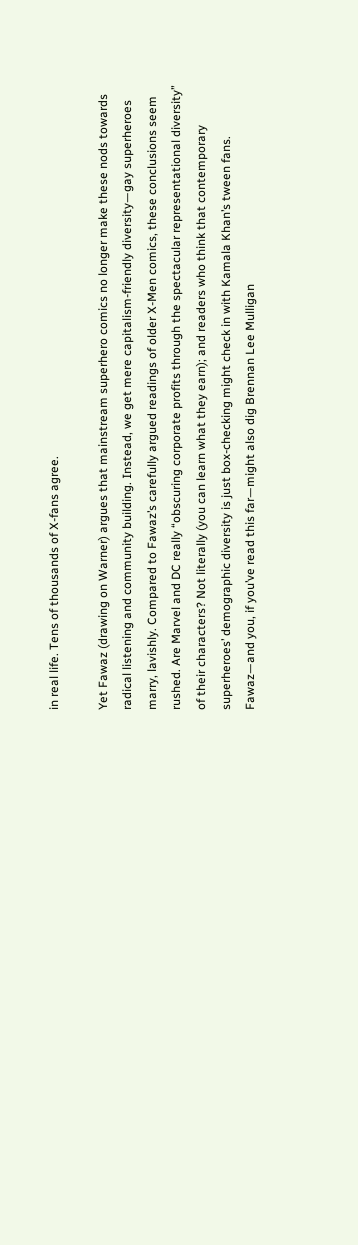in real life. Tens of thousands of X-fans agree.

Yet Fawaz (drawing on Warner) argues that mainstream superhero comics no longer make these nods towards radical listening and community building. Instead, we get mere capitalism-friendly diversity—gay superheroes marry, lavishly. Compared to Fawaz’s carefully argued readings of older X-Men comics, these conclusions seem rushed. Are Marvel and DC really “obscuring corporate profits through the spectacular representational diversity” of their characters? Not literally (you can learn what they earn); and readers who think that contemporary superheroes’ demographic diversity is just box-checking might check in with Kamala Khan’s tween fans. Fawaz—and you, if you’ve read this far—might also dig Brennan Lee Mulligan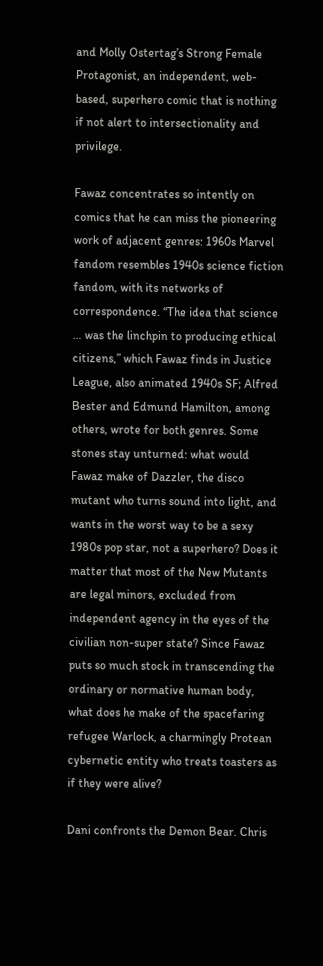and Molly Ostertag’s Strong Female Protagonist, an independent, web-based, superhero comic that is nothing if not alert to intersectionality and privilege.

Fawaz concentrates so intently on comics that he can miss the pioneering work of adjacent genres: 1960s Marvel fandom resembles 1940s science fiction fandom, with its networks of correspondence. “The idea that science … was the linchpin to producing ethical citizens,” which Fawaz finds in Justice League, also animated 1940s SF; Alfred Bester and Edmund Hamilton, among others, wrote for both genres. Some stones stay unturned: what would Fawaz make of Dazzler, the disco mutant who turns sound into light, and wants in the worst way to be a sexy 1980s pop star, not a superhero? Does it matter that most of the New Mutants are legal minors, excluded from independent agency in the eyes of the civilian non-super state? Since Fawaz puts so much stock in transcending the ordinary or normative human body, what does he make of the spacefaring refugee Warlock, a charmingly Protean cybernetic entity who treats toasters as if they were alive?

Dani confronts the Demon Bear. Chris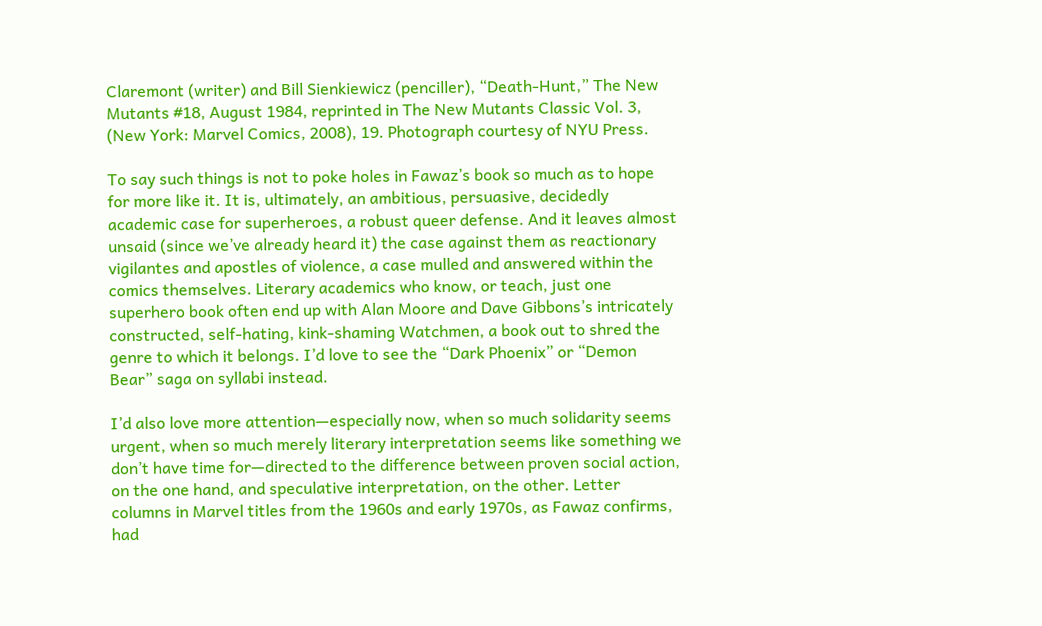Claremont (writer) and Bill Sienkiewicz (penciller), “Death-Hunt,” The New Mutants #18, August 1984, reprinted in The New Mutants Classic Vol. 3, (New York: Marvel Comics, 2008), 19. Photograph courtesy of NYU Press.

To say such things is not to poke holes in Fawaz’s book so much as to hope for more like it. It is, ultimately, an ambitious, persuasive, decidedly academic case for superheroes, a robust queer defense. And it leaves almost unsaid (since we’ve already heard it) the case against them as reactionary vigilantes and apostles of violence, a case mulled and answered within the comics themselves. Literary academics who know, or teach, just one superhero book often end up with Alan Moore and Dave Gibbons’s intricately constructed, self-hating, kink-shaming Watchmen, a book out to shred the genre to which it belongs. I’d love to see the “Dark Phoenix” or “Demon Bear” saga on syllabi instead.

I’d also love more attention—especially now, when so much solidarity seems urgent, when so much merely literary interpretation seems like something we don’t have time for—directed to the difference between proven social action, on the one hand, and speculative interpretation, on the other. Letter columns in Marvel titles from the 1960s and early 1970s, as Fawaz confirms, had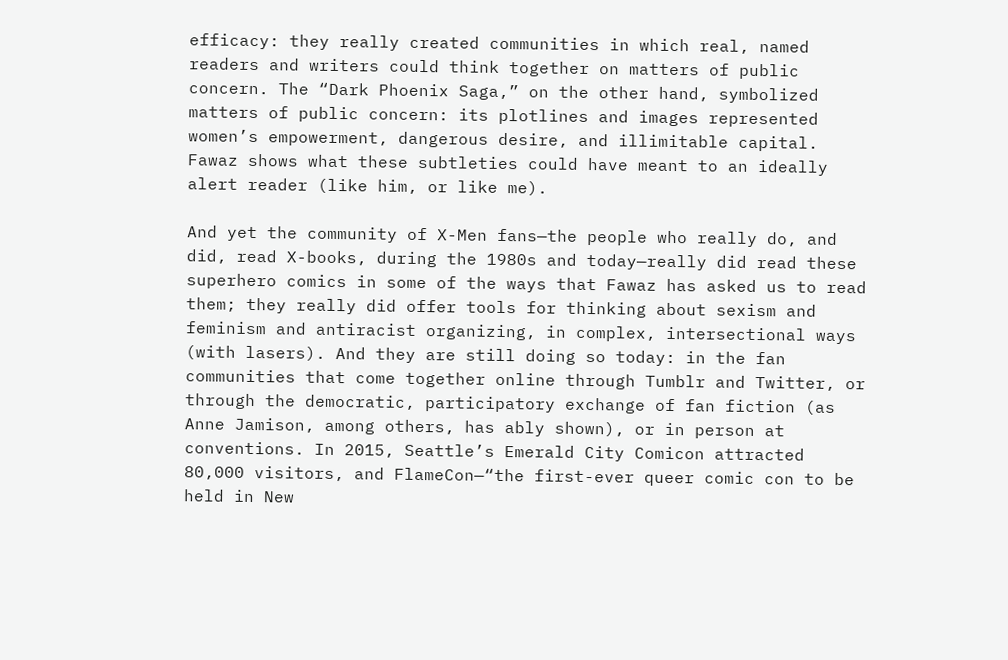efficacy: they really created communities in which real, named readers and writers could think together on matters of public concern. The “Dark Phoenix Saga,” on the other hand, symbolized matters of public concern: its plotlines and images represented women’s empowerment, dangerous desire, and illimitable capital. Fawaz shows what these subtleties could have meant to an ideally alert reader (like him, or like me).

And yet the community of X-Men fans—the people who really do, and did, read X-books, during the 1980s and today—really did read these superhero comics in some of the ways that Fawaz has asked us to read them; they really did offer tools for thinking about sexism and feminism and antiracist organizing, in complex, intersectional ways (with lasers). And they are still doing so today: in the fan communities that come together online through Tumblr and Twitter, or through the democratic, participatory exchange of fan fiction (as Anne Jamison, among others, has ably shown), or in person at conventions. In 2015, Seattle’s Emerald City Comicon attracted 80,000 visitors, and FlameCon—“the first-ever queer comic con to be held in New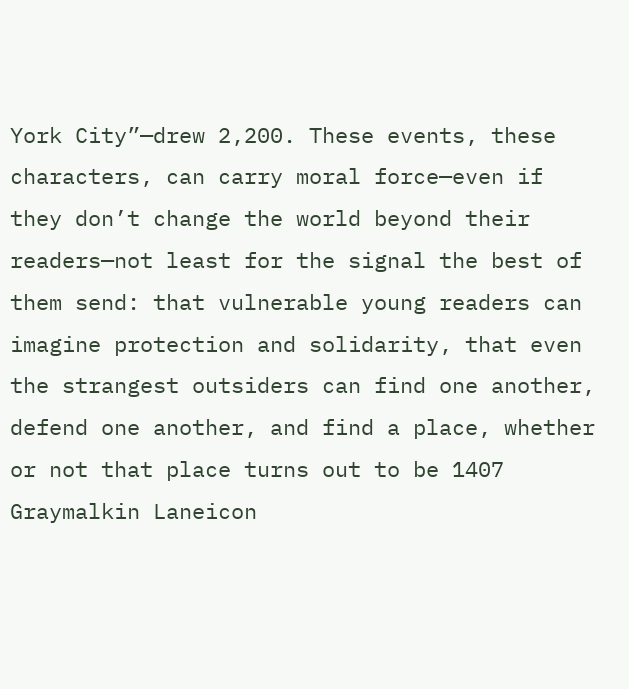York City”—drew 2,200. These events, these characters, can carry moral force—even if they don’t change the world beyond their readers—not least for the signal the best of them send: that vulnerable young readers can imagine protection and solidarity, that even the strangest outsiders can find one another, defend one another, and find a place, whether or not that place turns out to be 1407 Graymalkin Laneicon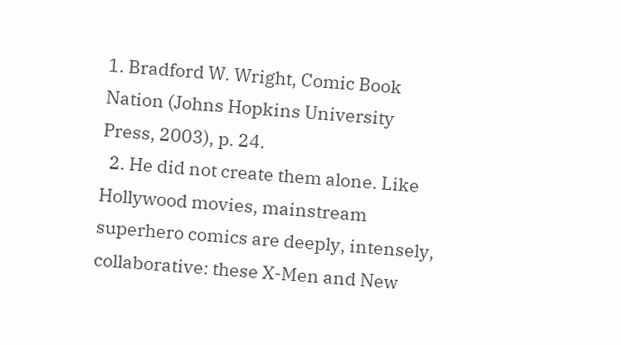1. Bradford W. Wright, Comic Book Nation (Johns Hopkins University Press, 2003), p. 24.
  2. He did not create them alone. Like Hollywood movies, mainstream superhero comics are deeply, intensely, collaborative: these X-Men and New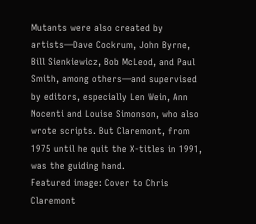Mutants were also created by artists—Dave Cockrum, John Byrne, Bill Sienkiewicz, Bob McLeod, and Paul Smith, among others—and supervised by editors, especially Len Wein, Ann Nocenti and Louise Simonson, who also wrote scripts. But Claremont, from 1975 until he quit the X-titles in 1991, was the guiding hand.
Featured image: Cover to Chris Claremont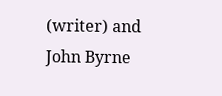(writer) and John Byrne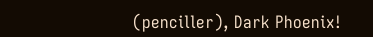(penciller), Dark Phoenix!